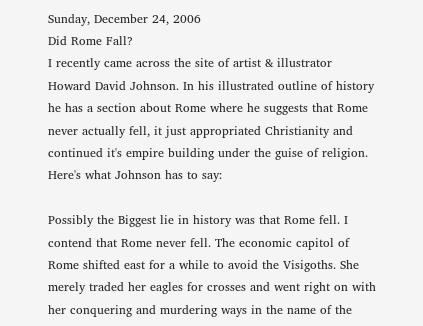Sunday, December 24, 2006
Did Rome Fall?
I recently came across the site of artist & illustrator Howard David Johnson. In his illustrated outline of history he has a section about Rome where he suggests that Rome never actually fell, it just appropriated Christianity and continued it's empire building under the guise of religion. Here's what Johnson has to say:

Possibly the Biggest lie in history was that Rome fell. I contend that Rome never fell. The economic capitol of Rome shifted east for a while to avoid the Visigoths. She merely traded her eagles for crosses and went right on with her conquering and murdering ways in the name of the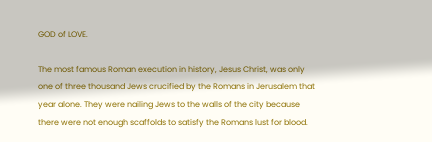GOD of LOVE.

The most famous Roman execution in history, Jesus Christ, was only one of three thousand Jews crucified by the Romans in Jerusalem that year alone. They were nailing Jews to the walls of the city because there were not enough scaffolds to satisfy the Romans lust for blood.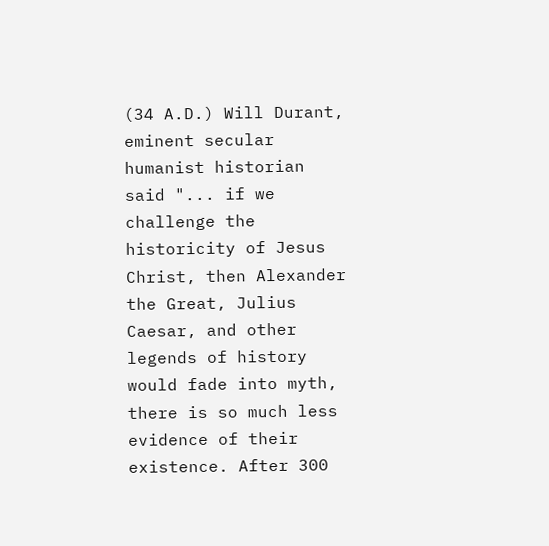(34 A.D.) Will Durant, eminent secular humanist historian said "... if we challenge the historicity of Jesus Christ, then Alexander the Great, Julius Caesar, and other legends of history would fade into myth, there is so much less evidence of their existence. After 300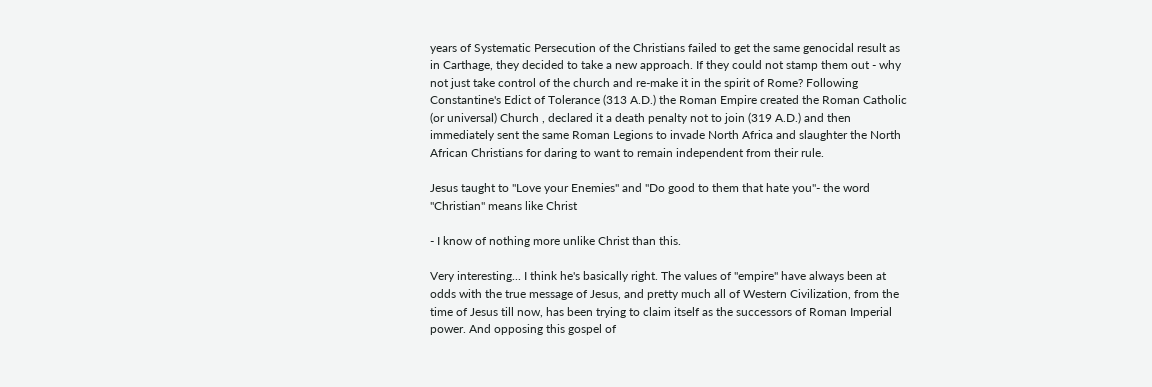years of Systematic Persecution of the Christians failed to get the same genocidal result as in Carthage, they decided to take a new approach. If they could not stamp them out - why not just take control of the church and re-make it in the spirit of Rome? Following Constantine's Edict of Tolerance (313 A.D.) the Roman Empire created the Roman Catholic (or universal) Church , declared it a death penalty not to join (319 A.D.) and then immediately sent the same Roman Legions to invade North Africa and slaughter the North African Christians for daring to want to remain independent from their rule.

Jesus taught to "Love your Enemies" and "Do good to them that hate you"- the word "Christian" means like Christ

- I know of nothing more unlike Christ than this.

Very interesting... I think he's basically right. The values of "empire" have always been at odds with the true message of Jesus, and pretty much all of Western Civilization, from the time of Jesus till now, has been trying to claim itself as the successors of Roman Imperial power. And opposing this gospel of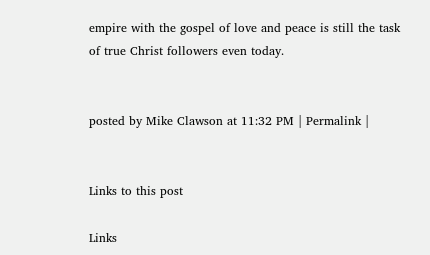empire with the gospel of love and peace is still the task of true Christ followers even today.


posted by Mike Clawson at 11:32 PM | Permalink |


Links to this post

Links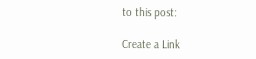to this post:

Create a Link